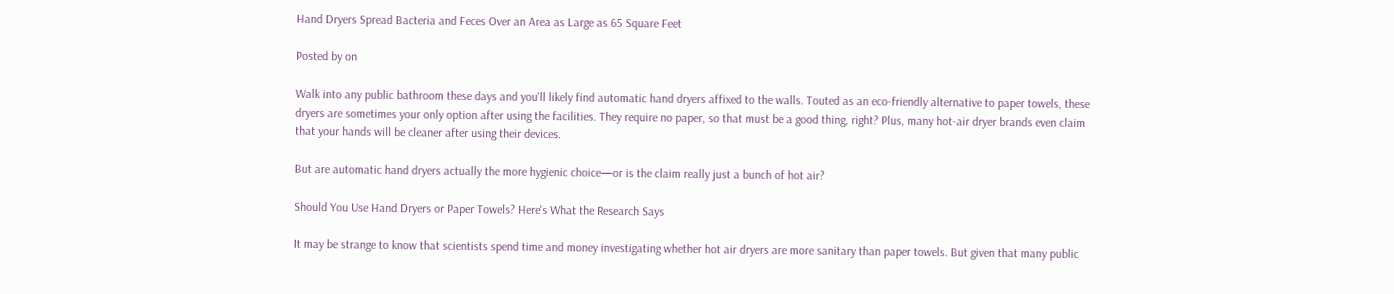Hand Dryers Spread Bacteria and Feces Over an Area as Large as 65 Square Feet

Posted by on

Walk into any public bathroom these days and you'll likely find automatic hand dryers affixed to the walls. Touted as an eco-friendly alternative to paper towels, these dryers are sometimes your only option after using the facilities. They require no paper, so that must be a good thing, right? Plus, many hot-air dryer brands even claim that your hands will be cleaner after using their devices.

But are automatic hand dryers actually the more hygienic choice—or is the claim really just a bunch of hot air?

Should You Use Hand Dryers or Paper Towels? Here's What the Research Says

It may be strange to know that scientists spend time and money investigating whether hot air dryers are more sanitary than paper towels. But given that many public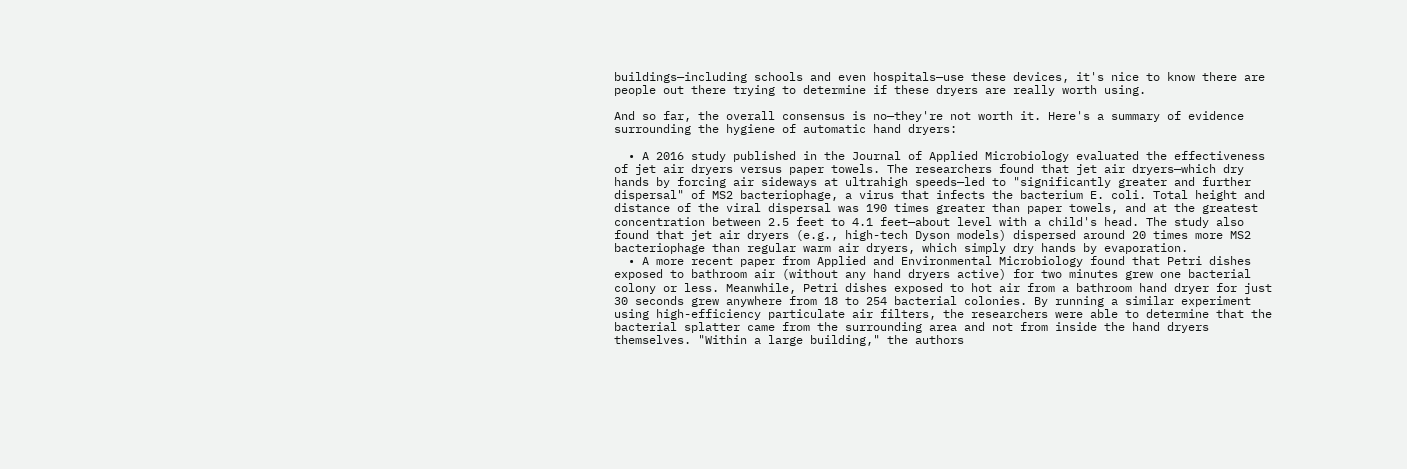buildings—including schools and even hospitals—use these devices, it's nice to know there are people out there trying to determine if these dryers are really worth using.

And so far, the overall consensus is no—they're not worth it. Here's a summary of evidence surrounding the hygiene of automatic hand dryers:

  • A 2016 study published in the Journal of Applied Microbiology evaluated the effectiveness of jet air dryers versus paper towels. The researchers found that jet air dryers—which dry hands by forcing air sideways at ultrahigh speeds—led to "significantly greater and further dispersal" of MS2 bacteriophage, a virus that infects the bacterium E. coli. Total height and distance of the viral dispersal was 190 times greater than paper towels, and at the greatest concentration between 2.5 feet to 4.1 feet—about level with a child's head. The study also found that jet air dryers (e.g., high-tech Dyson models) dispersed around 20 times more MS2 bacteriophage than regular warm air dryers, which simply dry hands by evaporation.
  • A more recent paper from Applied and Environmental Microbiology found that Petri dishes exposed to bathroom air (without any hand dryers active) for two minutes grew one bacterial colony or less. Meanwhile, Petri dishes exposed to hot air from a bathroom hand dryer for just 30 seconds grew anywhere from 18 to 254 bacterial colonies. By running a similar experiment using high-efficiency particulate air filters, the researchers were able to determine that the bacterial splatter came from the surrounding area and not from inside the hand dryers themselves. "Within a large building," the authors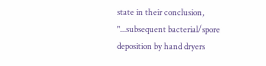state in their conclusion, "...subsequent bacterial/spore deposition by hand dryers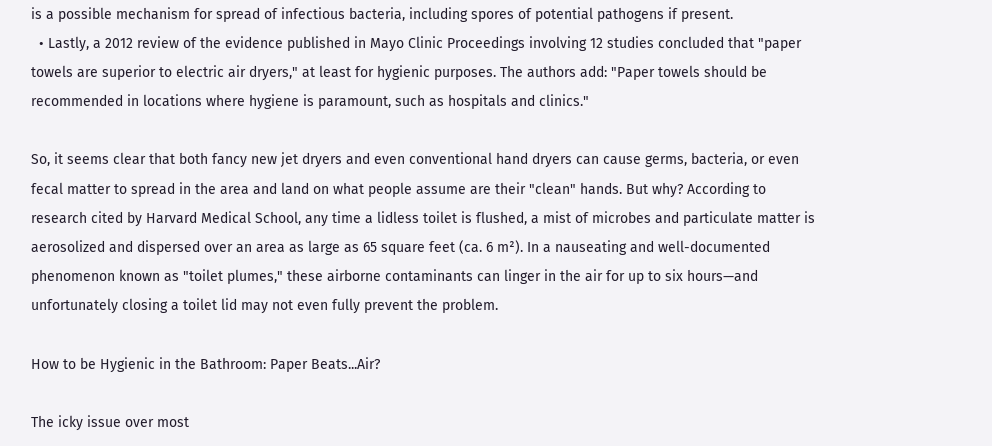is a possible mechanism for spread of infectious bacteria, including spores of potential pathogens if present.
  • Lastly, a 2012 review of the evidence published in Mayo Clinic Proceedings involving 12 studies concluded that "paper towels are superior to electric air dryers," at least for hygienic purposes. The authors add: "Paper towels should be recommended in locations where hygiene is paramount, such as hospitals and clinics."

So, it seems clear that both fancy new jet dryers and even conventional hand dryers can cause germs, bacteria, or even fecal matter to spread in the area and land on what people assume are their "clean" hands. But why? According to research cited by Harvard Medical School, any time a lidless toilet is flushed, a mist of microbes and particulate matter is aerosolized and dispersed over an area as large as 65 square feet (ca. 6 m²). In a nauseating and well-documented phenomenon known as "toilet plumes," these airborne contaminants can linger in the air for up to six hours—and unfortunately closing a toilet lid may not even fully prevent the problem.

How to be Hygienic in the Bathroom: Paper Beats...Air?

The icky issue over most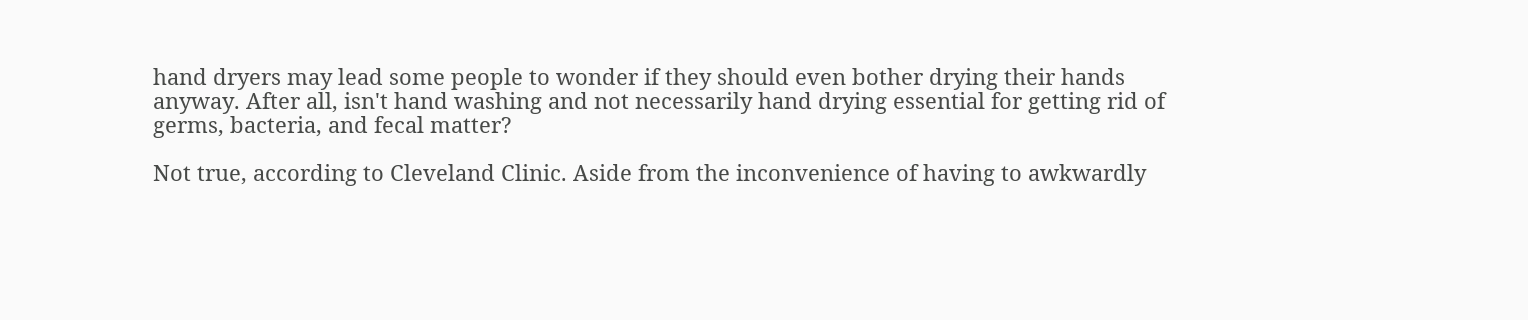hand dryers may lead some people to wonder if they should even bother drying their hands anyway. After all, isn't hand washing and not necessarily hand drying essential for getting rid of germs, bacteria, and fecal matter?

Not true, according to Cleveland Clinic. Aside from the inconvenience of having to awkwardly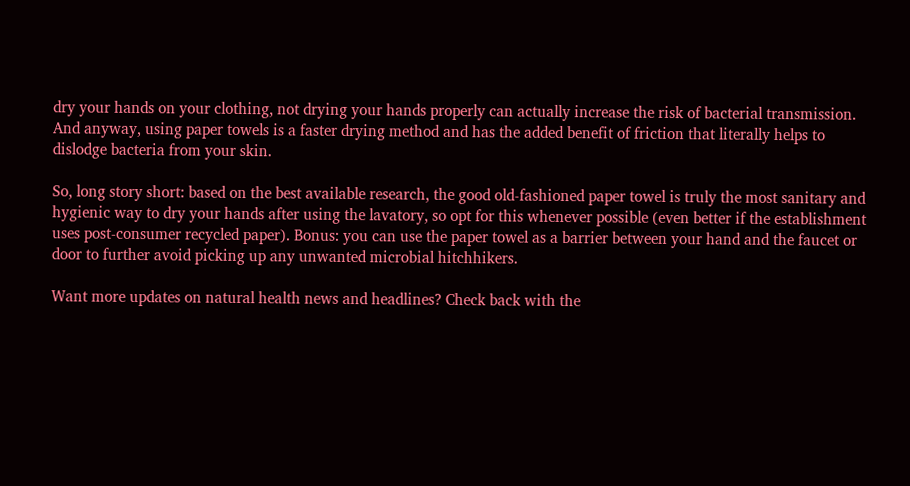dry your hands on your clothing, not drying your hands properly can actually increase the risk of bacterial transmission. And anyway, using paper towels is a faster drying method and has the added benefit of friction that literally helps to dislodge bacteria from your skin.

So, long story short: based on the best available research, the good old-fashioned paper towel is truly the most sanitary and hygienic way to dry your hands after using the lavatory, so opt for this whenever possible (even better if the establishment uses post-consumer recycled paper). Bonus: you can use the paper towel as a barrier between your hand and the faucet or door to further avoid picking up any unwanted microbial hitchhikers.

Want more updates on natural health news and headlines? Check back with the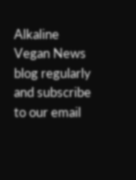Alkaline Vegan News blog regularly and subscribe to our email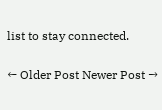list to stay connected.


← Older Post Newer Post →